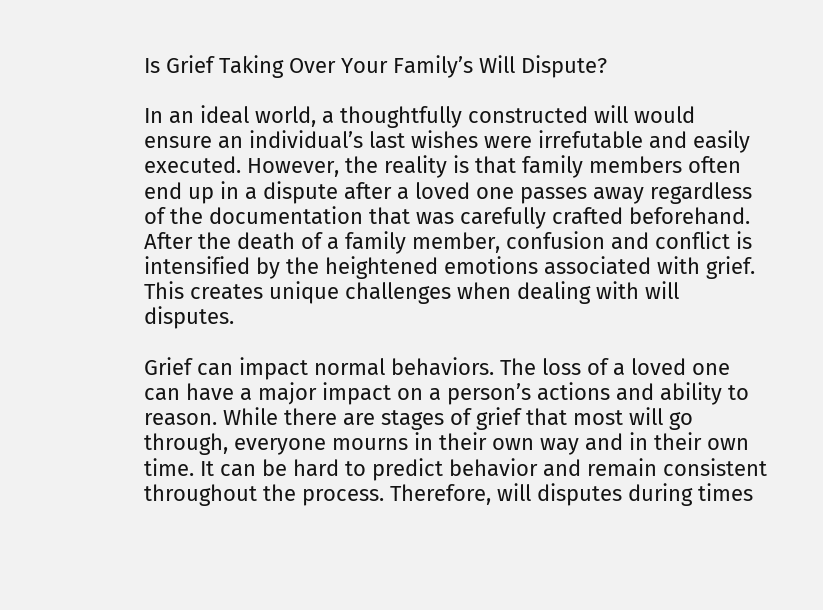Is Grief Taking Over Your Family’s Will Dispute?

In an ideal world, a thoughtfully constructed will would ensure an individual’s last wishes were irrefutable and easily executed. However, the reality is that family members often end up in a dispute after a loved one passes away regardless of the documentation that was carefully crafted beforehand. After the death of a family member, confusion and conflict is intensified by the heightened emotions associated with grief. This creates unique challenges when dealing with will disputes.

Grief can impact normal behaviors. The loss of a loved one can have a major impact on a person’s actions and ability to reason. While there are stages of grief that most will go through, everyone mourns in their own way and in their own time. It can be hard to predict behavior and remain consistent throughout the process. Therefore, will disputes during times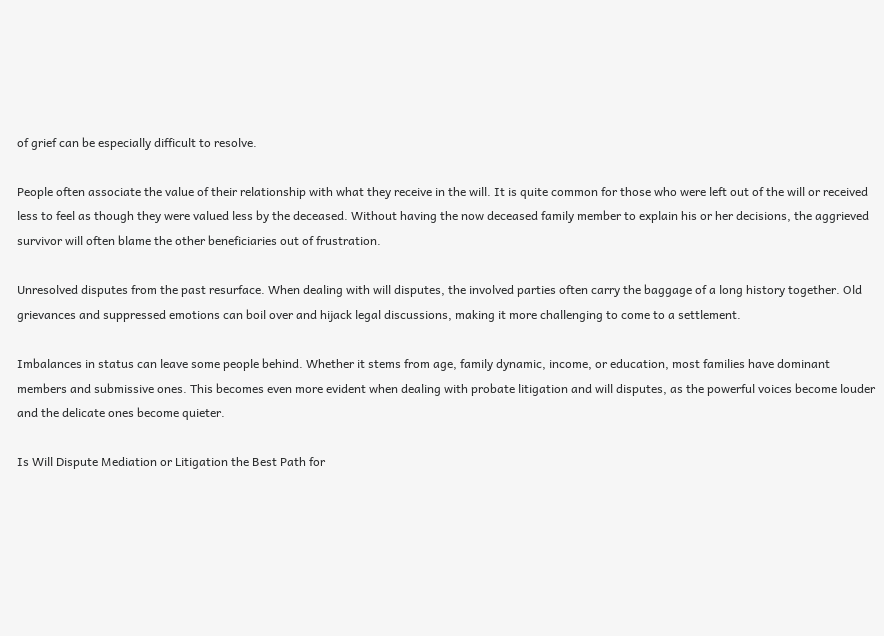of grief can be especially difficult to resolve.

People often associate the value of their relationship with what they receive in the will. It is quite common for those who were left out of the will or received less to feel as though they were valued less by the deceased. Without having the now deceased family member to explain his or her decisions, the aggrieved survivor will often blame the other beneficiaries out of frustration.

Unresolved disputes from the past resurface. When dealing with will disputes, the involved parties often carry the baggage of a long history together. Old grievances and suppressed emotions can boil over and hijack legal discussions, making it more challenging to come to a settlement.

Imbalances in status can leave some people behind. Whether it stems from age, family dynamic, income, or education, most families have dominant members and submissive ones. This becomes even more evident when dealing with probate litigation and will disputes, as the powerful voices become louder and the delicate ones become quieter.

Is Will Dispute Mediation or Litigation the Best Path for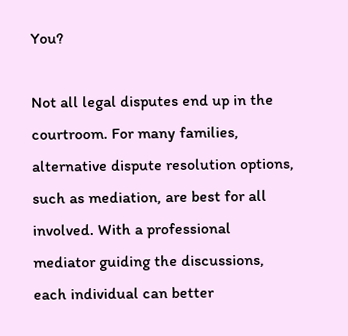You?

Not all legal disputes end up in the courtroom. For many families, alternative dispute resolution options, such as mediation, are best for all involved. With a professional mediator guiding the discussions, each individual can better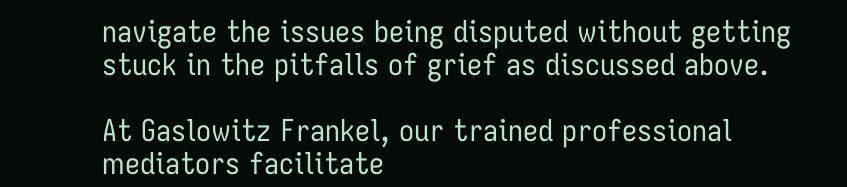navigate the issues being disputed without getting stuck in the pitfalls of grief as discussed above.

At Gaslowitz Frankel, our trained professional mediators facilitate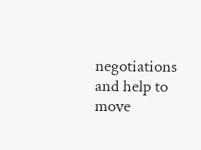negotiations and help to move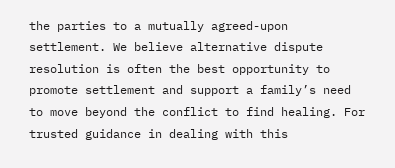the parties to a mutually agreed-upon settlement. We believe alternative dispute resolution is often the best opportunity to promote settlement and support a family’s need to move beyond the conflict to find healing. For trusted guidance in dealing with this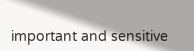important and sensitive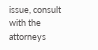issue, consult with the attorneys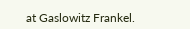at Gaslowitz Frankel.